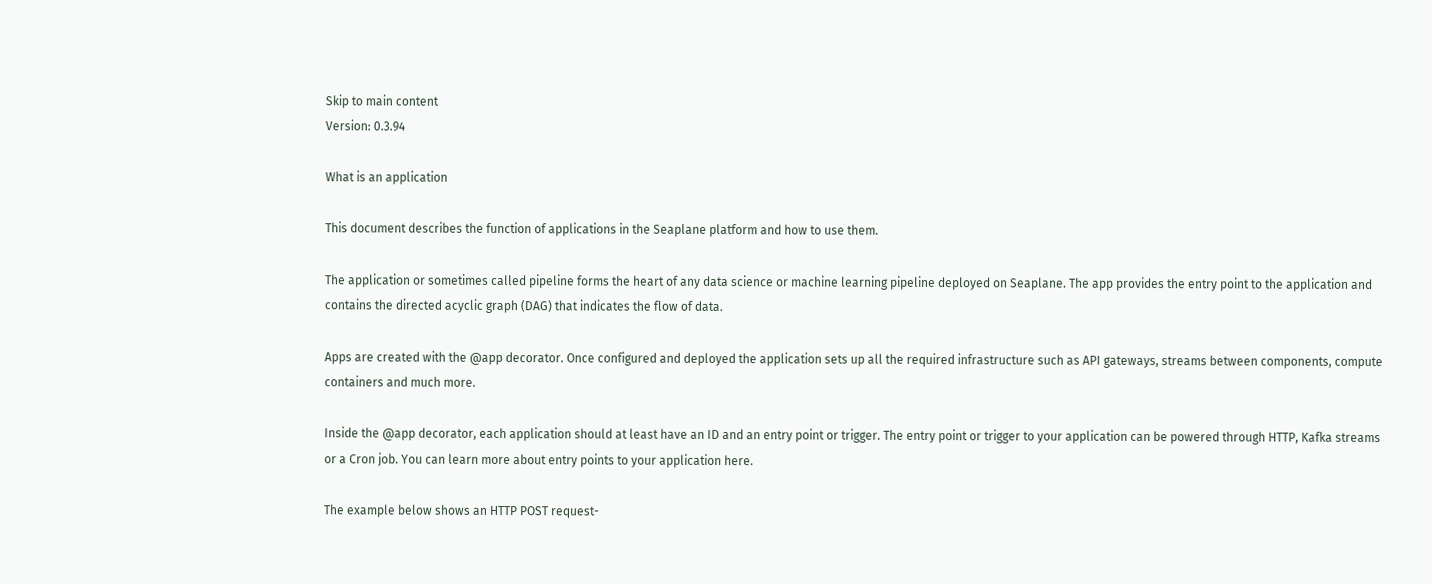Skip to main content
Version: 0.3.94

What is an application

This document describes the function of applications in the Seaplane platform and how to use them.

The application or sometimes called pipeline forms the heart of any data science or machine learning pipeline deployed on Seaplane. The app provides the entry point to the application and contains the directed acyclic graph (DAG) that indicates the flow of data.

Apps are created with the @app decorator. Once configured and deployed the application sets up all the required infrastructure such as API gateways, streams between components, compute containers and much more.

Inside the @app decorator, each application should at least have an ID and an entry point or trigger. The entry point or trigger to your application can be powered through HTTP, Kafka streams or a Cron job. You can learn more about entry points to your application here.

The example below shows an HTTP POST request-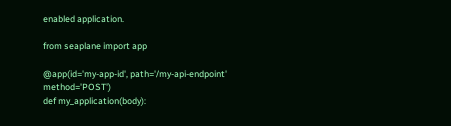enabled application.

from seaplane import app

@app(id='my-app-id', path='/my-api-endpoint' method='POST')
def my_application(body):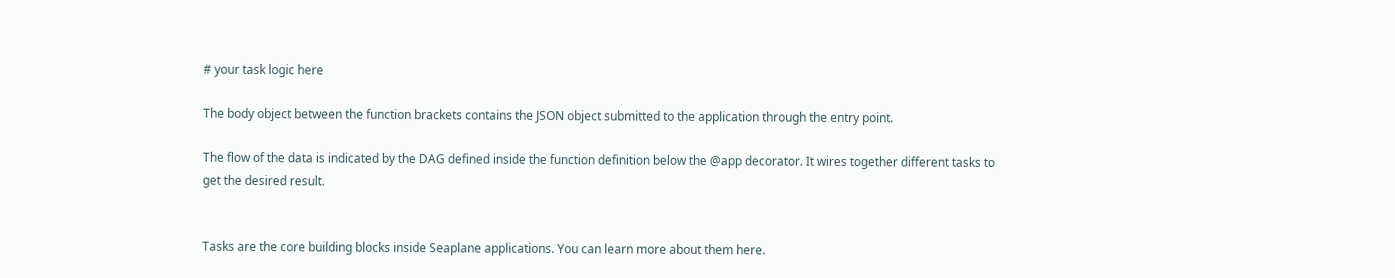# your task logic here

The body object between the function brackets contains the JSON object submitted to the application through the entry point.

The flow of the data is indicated by the DAG defined inside the function definition below the @app decorator. It wires together different tasks to get the desired result.


Tasks are the core building blocks inside Seaplane applications. You can learn more about them here.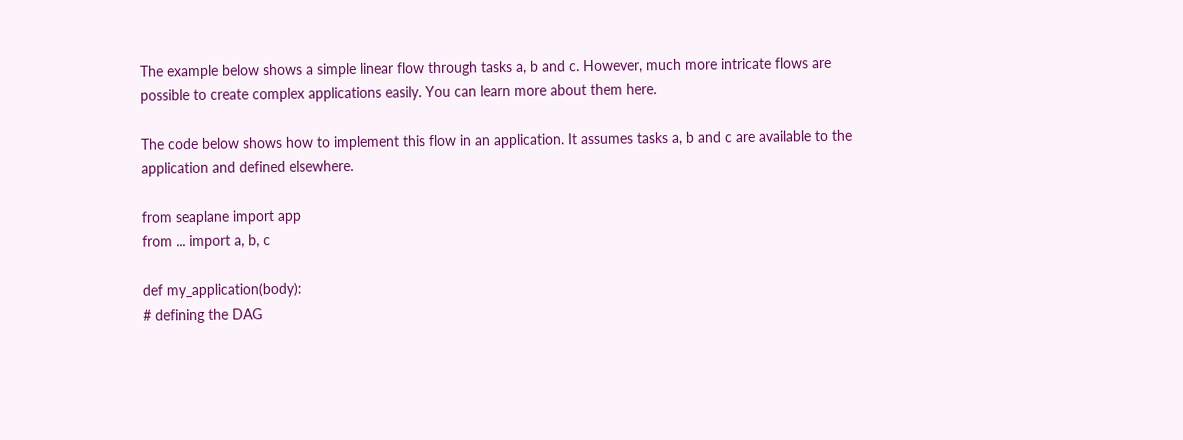The example below shows a simple linear flow through tasks a, b and c. However, much more intricate flows are possible to create complex applications easily. You can learn more about them here.

The code below shows how to implement this flow in an application. It assumes tasks a, b and c are available to the application and defined elsewhere.

from seaplane import app
from ... import a, b, c

def my_application(body):
# defining the DAG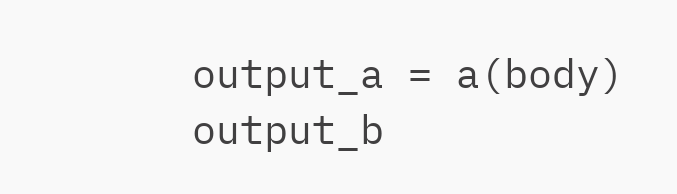output_a = a(body)
output_b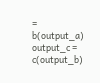= b(output_a)
output_c = c(output_b)